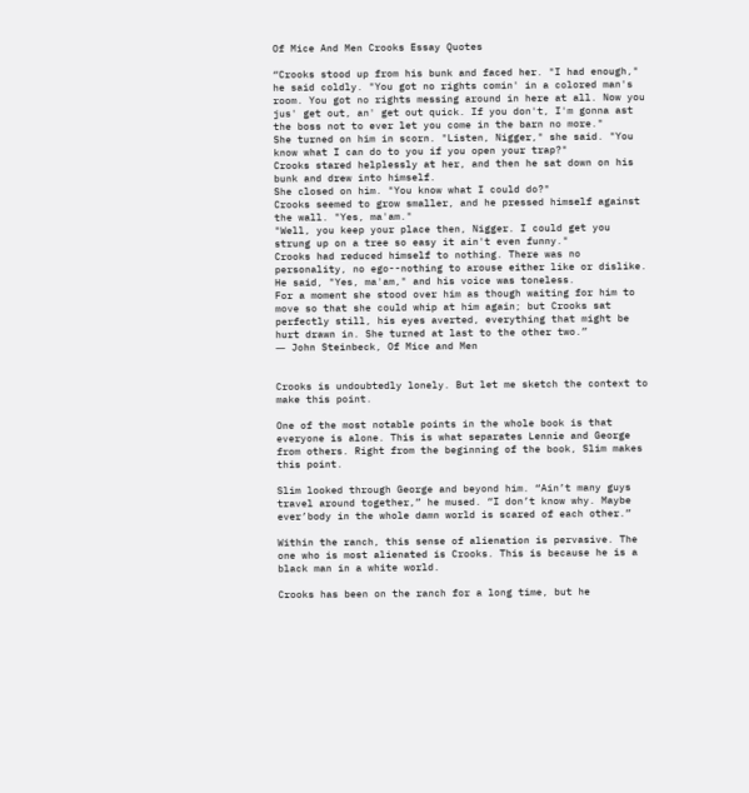Of Mice And Men Crooks Essay Quotes

“Crooks stood up from his bunk and faced her. "I had enough," he said coldly. "You got no rights comin' in a colored man's room. You got no rights messing around in here at all. Now you jus' get out, an' get out quick. If you don't, I'm gonna ast the boss not to ever let you come in the barn no more."
She turned on him in scorn. "Listen, Nigger," she said. "You know what I can do to you if you open your trap?"
Crooks stared helplessly at her, and then he sat down on his bunk and drew into himself.
She closed on him. "You know what I could do?"
Crooks seemed to grow smaller, and he pressed himself against the wall. "Yes, ma'am."
"Well, you keep your place then, Nigger. I could get you strung up on a tree so easy it ain't even funny."
Crooks had reduced himself to nothing. There was no personality, no ego--nothing to arouse either like or dislike. He said, "Yes, ma'am," and his voice was toneless.
For a moment she stood over him as though waiting for him to move so that she could whip at him again; but Crooks sat perfectly still, his eyes averted, everything that might be hurt drawn in. She turned at last to the other two.”
― John Steinbeck, Of Mice and Men


Crooks is undoubtedly lonely. But let me sketch the context to make this point.

One of the most notable points in the whole book is that everyone is alone. This is what separates Lennie and George from others. Right from the beginning of the book, Slim makes this point.

Slim looked through George and beyond him. “Ain’t many guys travel around together,” he mused. “I don’t know why. Maybe ever’body in the whole damn world is scared of each other.”

Within the ranch, this sense of alienation is pervasive. The one who is most alienated is Crooks. This is because he is a black man in a white world.

Crooks has been on the ranch for a long time, but he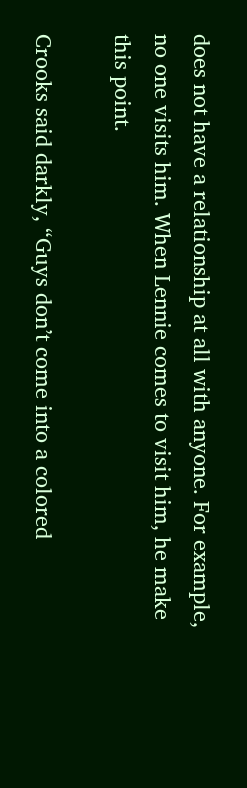does not have a relationship at all with anyone. For example, no one visits him. When Lennie comes to visit him, he make this point.

Crooks said darkly, “Guys don’t come into a colored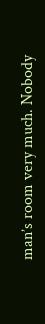man’s room very much. Nobody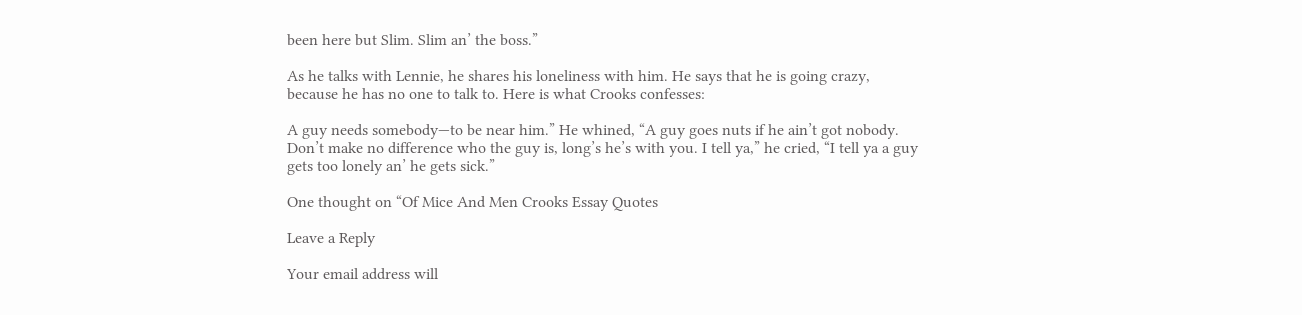been here but Slim. Slim an’ the boss.”

As he talks with Lennie, he shares his loneliness with him. He says that he is going crazy, because he has no one to talk to. Here is what Crooks confesses:

A guy needs somebody—to be near him.” He whined, “A guy goes nuts if he ain’t got nobody. Don’t make no difference who the guy is, long’s he’s with you. I tell ya,” he cried, “I tell ya a guy gets too lonely an’ he gets sick.”

One thought on “Of Mice And Men Crooks Essay Quotes

Leave a Reply

Your email address will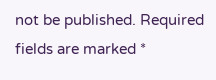not be published. Required fields are marked *